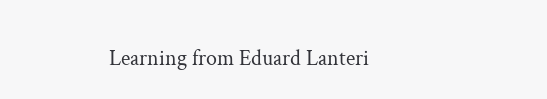Learning from Eduard Lanteri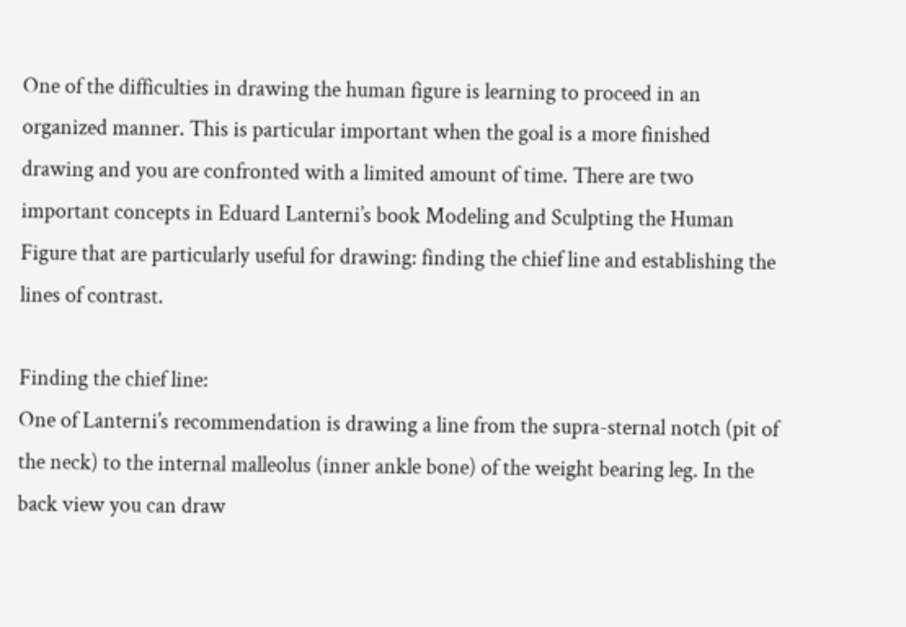One of the difficulties in drawing the human figure is learning to proceed in an organized manner. This is particular important when the goal is a more finished drawing and you are confronted with a limited amount of time. There are two important concepts in Eduard Lanterni’s book Modeling and Sculpting the Human Figure that are particularly useful for drawing: finding the chief line and establishing the lines of contrast.

Finding the chief line:
One of Lanterni’s recommendation is drawing a line from the supra-sternal notch (pit of the neck) to the internal malleolus (inner ankle bone) of the weight bearing leg. In the back view you can draw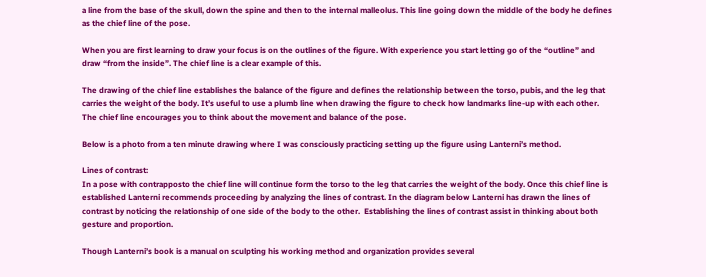a line from the base of the skull, down the spine and then to the internal malleolus. This line going down the middle of the body he defines as the chief line of the pose.

When you are first learning to draw your focus is on the outlines of the figure. With experience you start letting go of the “outline” and draw “from the inside”. The chief line is a clear example of this.

The drawing of the chief line establishes the balance of the figure and defines the relationship between the torso, pubis, and the leg that carries the weight of the body. It’s useful to use a plumb line when drawing the figure to check how landmarks line-up with each other. The chief line encourages you to think about the movement and balance of the pose.

Below is a photo from a ten minute drawing where I was consciously practicing setting up the figure using Lanterni’s method.

Lines of contrast:
In a pose with contrapposto the chief line will continue form the torso to the leg that carries the weight of the body. Once this chief line is established Lanterni recommends proceeding by analyzing the lines of contrast. In the diagram below Lanterni has drawn the lines of contrast by noticing the relationship of one side of the body to the other.  Establishing the lines of contrast assist in thinking about both gesture and proportion.

Though Lanterni’s book is a manual on sculpting his working method and organization provides several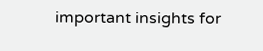important insights for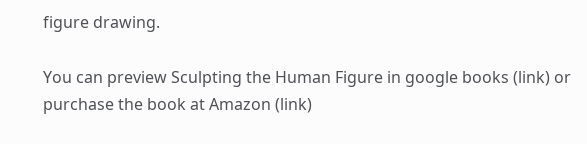figure drawing.

You can preview Sculpting the Human Figure in google books (link) or purchase the book at Amazon (link)